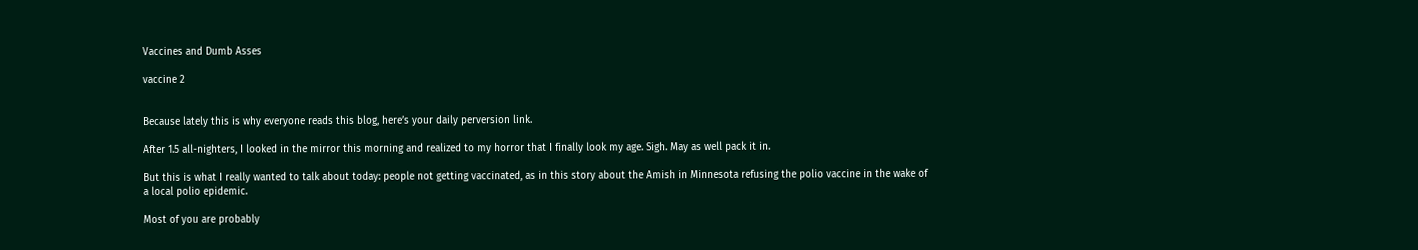Vaccines and Dumb Asses

vaccine 2


Because lately this is why everyone reads this blog, here’s your daily perversion link.

After 1.5 all-nighters, I looked in the mirror this morning and realized to my horror that I finally look my age. Sigh. May as well pack it in.

But this is what I really wanted to talk about today: people not getting vaccinated, as in this story about the Amish in Minnesota refusing the polio vaccine in the wake of a local polio epidemic.

Most of you are probably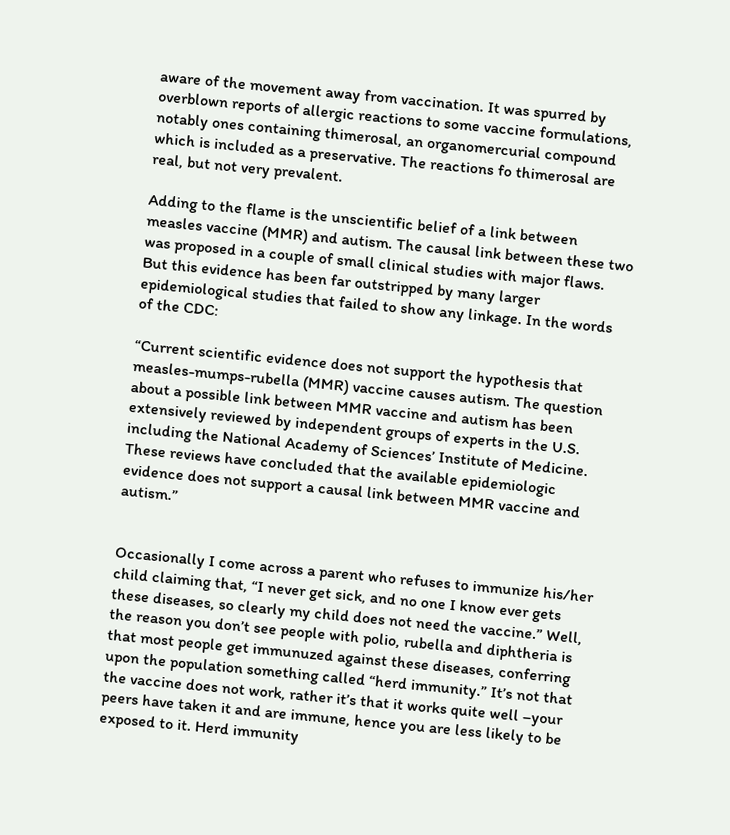aware of the movement away from vaccination. It was spurred by overblown reports of allergic reactions to some vaccine formulations, notably ones containing thimerosal, an organomercurial compound which is included as a preservative. The reactions fo thimerosal are real, but not very prevalent.

Adding to the flame is the unscientific belief of a link between measles vaccine (MMR) and autism. The causal link between these two was proposed in a couple of small clinical studies with major flaws. But this evidence has been far outstripped by many larger epidemiological studies that failed to show any linkage. In the words of the CDC:

“Current scientific evidence does not support the hypothesis that measles-mumps-rubella (MMR) vaccine causes autism. The question about a possible link between MMR vaccine and autism has been extensively reviewed by independent groups of experts in the U.S. including the National Academy of Sciences’ Institute of Medicine. These reviews have concluded that the available epidemiologic evidence does not support a causal link between MMR vaccine and autism.”


Occasionally I come across a parent who refuses to immunize his/her child claiming that, “I never get sick, and no one I know ever gets these diseases, so clearly my child does not need the vaccine.” Well, the reason you don’t see people with polio, rubella and diphtheria is that most people get immunuzed against these diseases, conferring upon the population something called “herd immunity.” It’s not that the vaccine does not work, rather it’s that it works quite well –your peers have taken it and are immune, hence you are less likely to be exposed to it. Herd immunity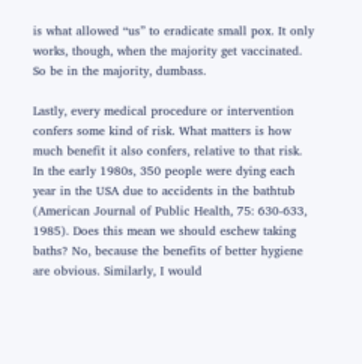is what allowed “us” to eradicate small pox. It only works, though, when the majority get vaccinated. So be in the majority, dumbass.

Lastly, every medical procedure or intervention confers some kind of risk. What matters is how much benefit it also confers, relative to that risk. In the early 1980s, 350 people were dying each year in the USA due to accidents in the bathtub (American Journal of Public Health, 75: 630-633, 1985). Does this mean we should eschew taking baths? No, because the benefits of better hygiene are obvious. Similarly, I would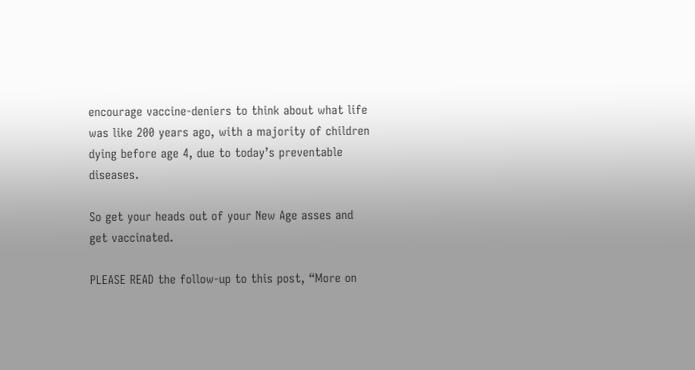encourage vaccine-deniers to think about what life was like 200 years ago, with a majority of children dying before age 4, due to today’s preventable diseases.

So get your heads out of your New Age asses and get vaccinated.

PLEASE READ the follow-up to this post, “More on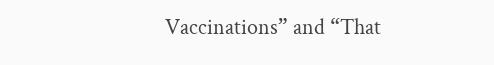Vaccinations” and “That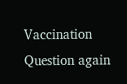Vaccination Question again